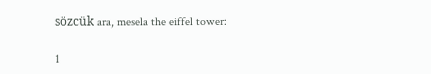sözcük ara, mesela the eiffel tower:

1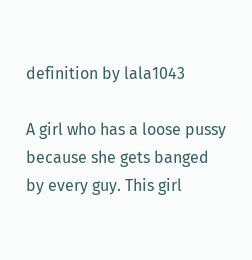definition by lala1043

A girl who has a loose pussy because she gets banged by every guy. This girl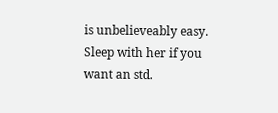is unbelieveably easy. Sleep with her if you want an std.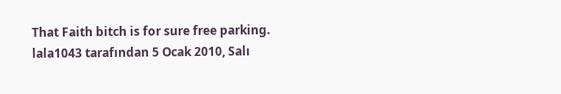That Faith bitch is for sure free parking.
lala1043 tarafından 5 Ocak 2010, Salı